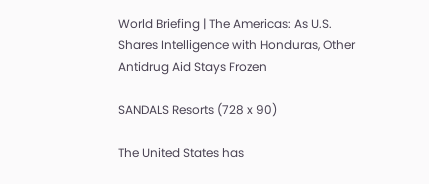World Briefing | The Americas: As U.S. Shares Intelligence with Honduras, Other Antidrug Aid Stays Frozen

SANDALS Resorts (728 x 90)

The United States has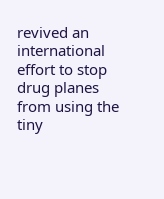revived an international effort to stop drug planes from using the tiny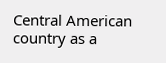Central American country as a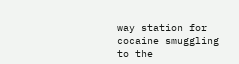way station for cocaine smuggling to the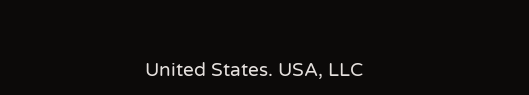United States. USA, LLC